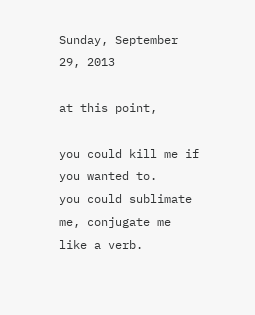Sunday, September 29, 2013

at this point,

you could kill me if you wanted to.
you could sublimate me, conjugate me like a verb.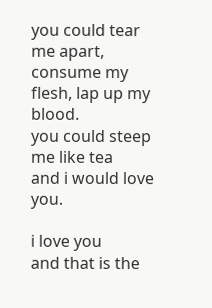you could tear me apart,
consume my flesh, lap up my blood.
you could steep me like tea
and i would love you.

i love you
and that is the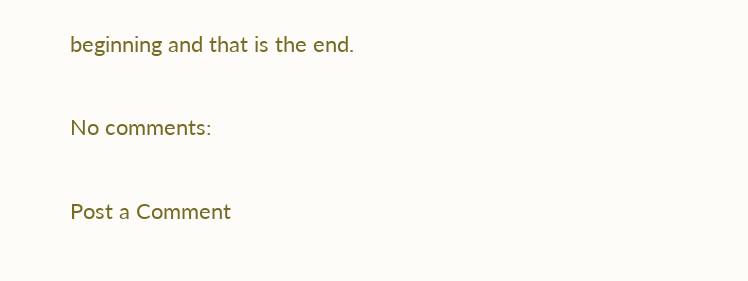beginning and that is the end.

No comments:

Post a Comment